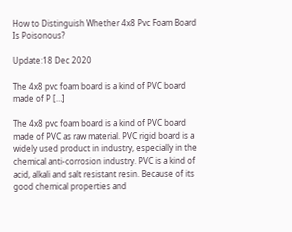How to Distinguish Whether 4x8 Pvc Foam Board Is Poisonous?

Update:18 Dec 2020

The 4x8 pvc foam board is a kind of PVC board made of P […]

The 4x8 pvc foam board is a kind of PVC board made of PVC as raw material. PVC rigid board is a widely used product in industry, especially in the chemical anti-corrosion industry. PVC is a kind of acid, alkali and salt resistant resin. Because of its good chemical properties and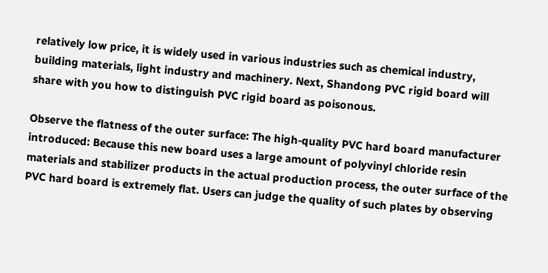relatively low price, it is widely used in various industries such as chemical industry, building materials, light industry and machinery. Next, Shandong PVC rigid board will share with you how to distinguish PVC rigid board as poisonous.

Observe the flatness of the outer surface: The high-quality PVC hard board manufacturer introduced: Because this new board uses a large amount of polyvinyl chloride resin materials and stabilizer products in the actual production process, the outer surface of the PVC hard board is extremely flat. Users can judge the quality of such plates by observing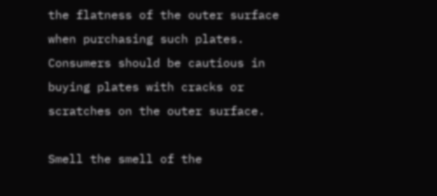the flatness of the outer surface when purchasing such plates. Consumers should be cautious in buying plates with cracks or scratches on the outer surface.

Smell the smell of the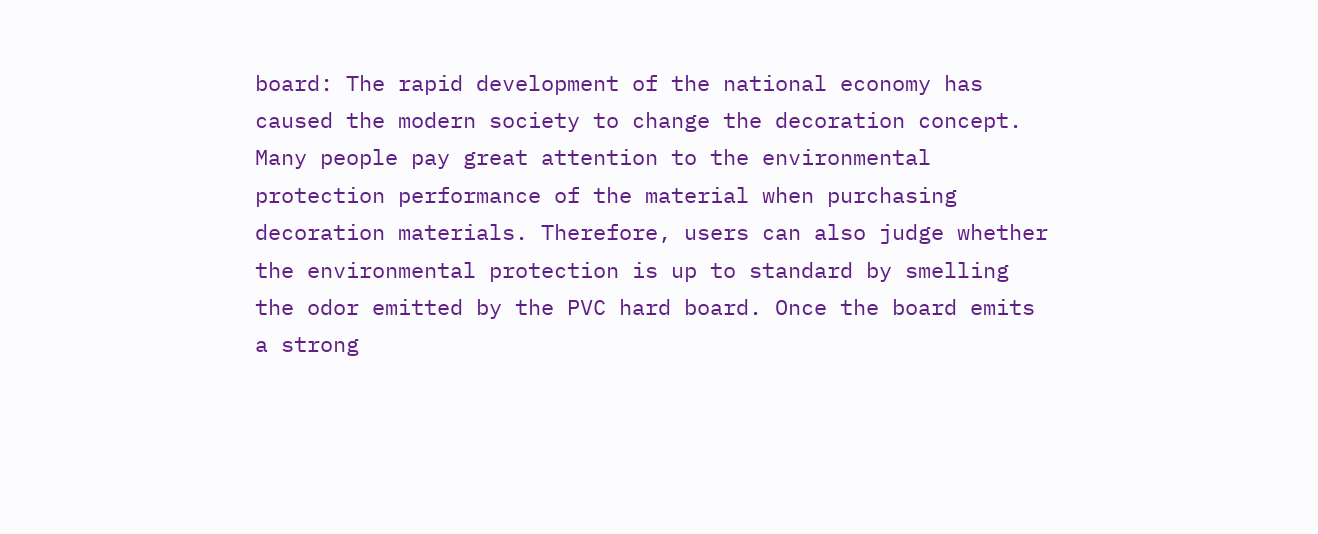board: The rapid development of the national economy has caused the modern society to change the decoration concept. Many people pay great attention to the environmental protection performance of the material when purchasing decoration materials. Therefore, users can also judge whether the environmental protection is up to standard by smelling the odor emitted by the PVC hard board. Once the board emits a strong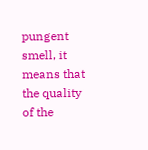pungent smell, it means that the quality of the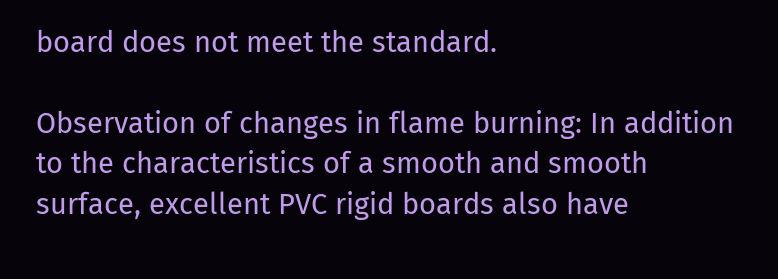board does not meet the standard.

Observation of changes in flame burning: In addition to the characteristics of a smooth and smooth surface, excellent PVC rigid boards also have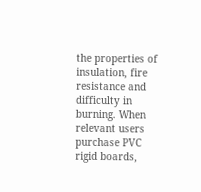the properties of insulation, fire resistance and difficulty in burning. When relevant users purchase PVC rigid boards,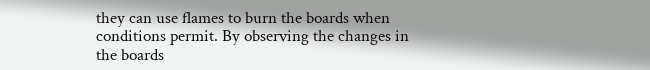they can use flames to burn the boards when conditions permit. By observing the changes in the boards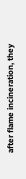after flame incineration, they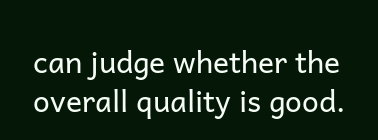can judge whether the overall quality is good.